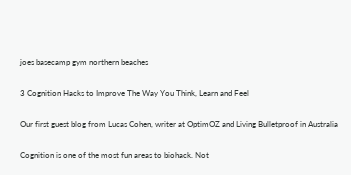joes basecamp gym northern beaches

3 Cognition Hacks to Improve The Way You Think, Learn and Feel

Our first guest blog from Lucas Cohen, writer at OptimOZ and Living Bulletproof in Australia

Cognition is one of the most fun areas to biohack. Not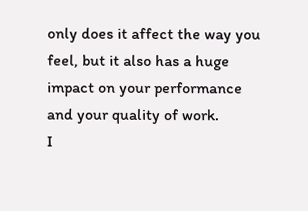only does it affect the way you feel, but it also has a huge impact on your performance and your quality of work.
I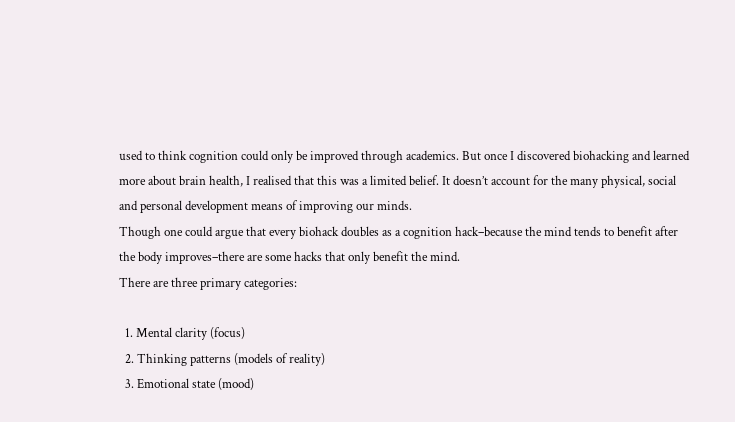used to think cognition could only be improved through academics. But once I discovered biohacking and learned more about brain health, I realised that this was a limited belief. It doesn’t account for the many physical, social and personal development means of improving our minds.
Though one could argue that every biohack doubles as a cognition hack–because the mind tends to benefit after the body improves–there are some hacks that only benefit the mind.
There are three primary categories:

  1. Mental clarity (focus)
  2. Thinking patterns (models of reality)
  3. Emotional state (mood)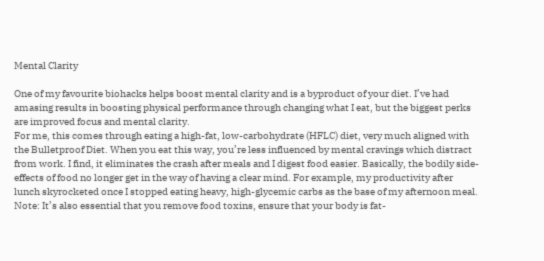Mental Clarity

One of my favourite biohacks helps boost mental clarity and is a byproduct of your diet. I’ve had amasing results in boosting physical performance through changing what I eat, but the biggest perks are improved focus and mental clarity.
For me, this comes through eating a high-fat, low-carbohydrate (HFLC) diet, very much aligned with the Bulletproof Diet. When you eat this way, you’re less influenced by mental cravings which distract from work. I find, it eliminates the crash after meals and I digest food easier. Basically, the bodily side-effects of food no longer get in the way of having a clear mind. For example, my productivity after lunch skyrocketed once I stopped eating heavy, high-glycemic carbs as the base of my afternoon meal.
Note: It’s also essential that you remove food toxins, ensure that your body is fat-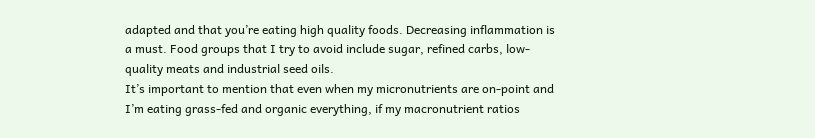adapted and that you’re eating high quality foods. Decreasing inflammation is a must. Food groups that I try to avoid include sugar, refined carbs, low-quality meats and industrial seed oils.
It’s important to mention that even when my micronutrients are on-point and I’m eating grass-fed and organic everything, if my macronutrient ratios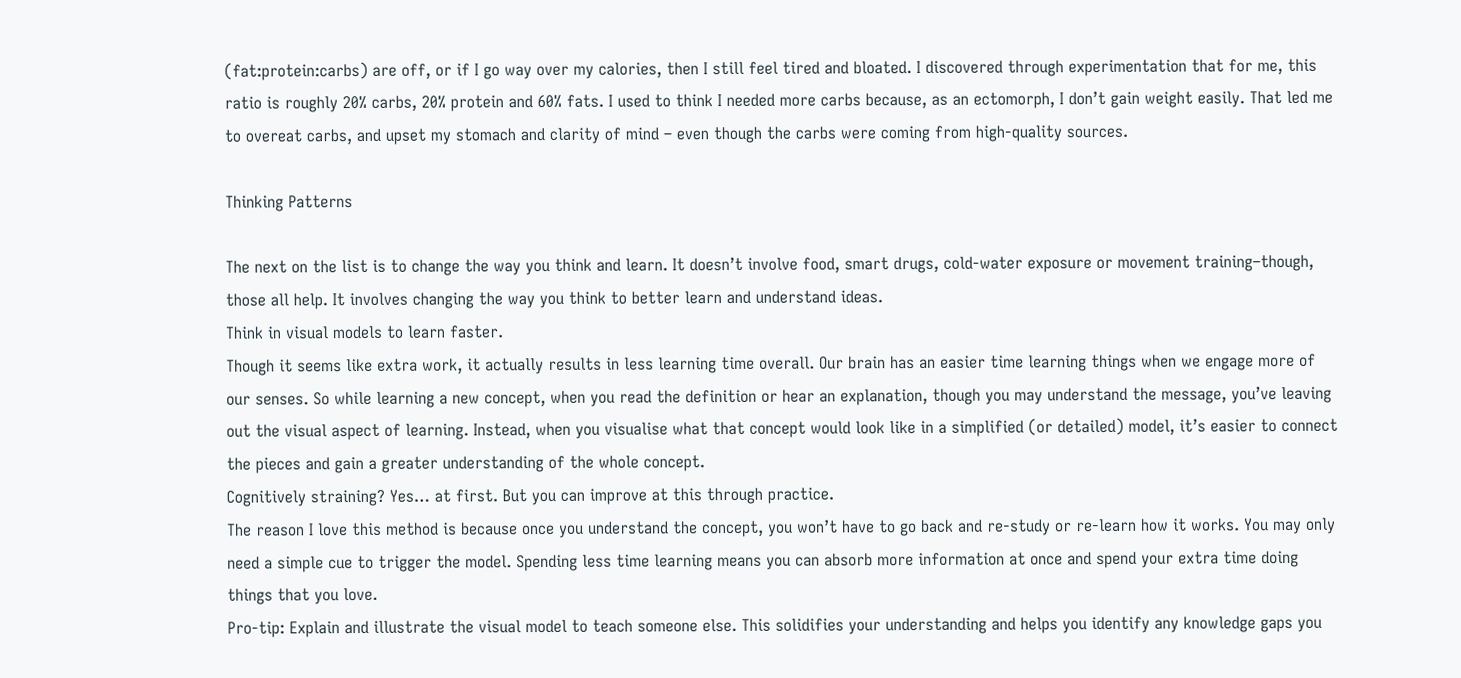(fat:protein:carbs) are off, or if I go way over my calories, then I still feel tired and bloated. I discovered through experimentation that for me, this ratio is roughly 20% carbs, 20% protein and 60% fats. I used to think I needed more carbs because, as an ectomorph, I don’t gain weight easily. That led me to overeat carbs, and upset my stomach and clarity of mind – even though the carbs were coming from high-quality sources.

Thinking Patterns

The next on the list is to change the way you think and learn. It doesn’t involve food, smart drugs, cold-water exposure or movement training–though, those all help. It involves changing the way you think to better learn and understand ideas.
Think in visual models to learn faster.
Though it seems like extra work, it actually results in less learning time overall. Our brain has an easier time learning things when we engage more of our senses. So while learning a new concept, when you read the definition or hear an explanation, though you may understand the message, you’ve leaving out the visual aspect of learning. Instead, when you visualise what that concept would look like in a simplified (or detailed) model, it’s easier to connect the pieces and gain a greater understanding of the whole concept.
Cognitively straining? Yes… at first. But you can improve at this through practice.
The reason I love this method is because once you understand the concept, you won’t have to go back and re-study or re-learn how it works. You may only need a simple cue to trigger the model. Spending less time learning means you can absorb more information at once and spend your extra time doing things that you love.
Pro-tip: Explain and illustrate the visual model to teach someone else. This solidifies your understanding and helps you identify any knowledge gaps you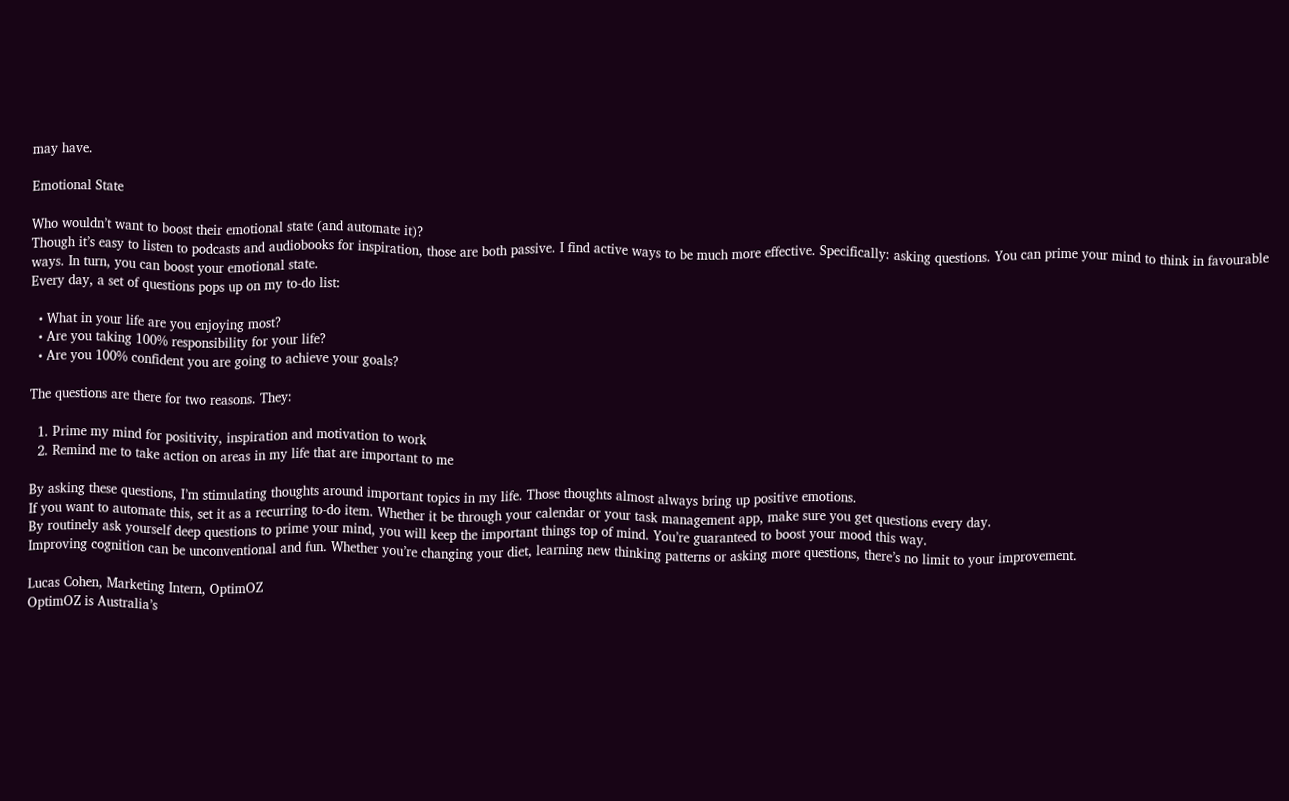may have.

Emotional State

Who wouldn’t want to boost their emotional state (and automate it)?
Though it’s easy to listen to podcasts and audiobooks for inspiration, those are both passive. I find active ways to be much more effective. Specifically: asking questions. You can prime your mind to think in favourable ways. In turn, you can boost your emotional state.
Every day, a set of questions pops up on my to-do list:

  • What in your life are you enjoying most?
  • Are you taking 100% responsibility for your life?
  • Are you 100% confident you are going to achieve your goals?

The questions are there for two reasons. They:

  1. Prime my mind for positivity, inspiration and motivation to work
  2. Remind me to take action on areas in my life that are important to me

By asking these questions, I’m stimulating thoughts around important topics in my life. Those thoughts almost always bring up positive emotions.
If you want to automate this, set it as a recurring to-do item. Whether it be through your calendar or your task management app, make sure you get questions every day.
By routinely ask yourself deep questions to prime your mind, you will keep the important things top of mind. You’re guaranteed to boost your mood this way.
Improving cognition can be unconventional and fun. Whether you’re changing your diet, learning new thinking patterns or asking more questions, there’s no limit to your improvement.

Lucas Cohen, Marketing Intern, OptimOZ
OptimOZ is Australia’s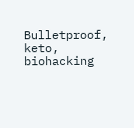Bulletproof, keto, biohacking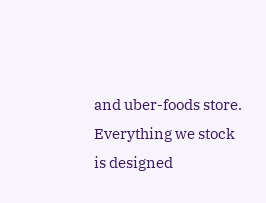and uber-foods store. Everything we stock is designed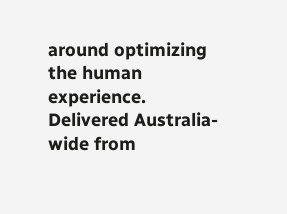around optimizing the human experience. Delivered Australia-wide from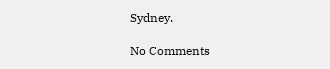Sydney.

No Comments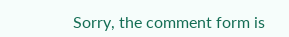Sorry, the comment form is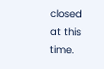closed at this time.